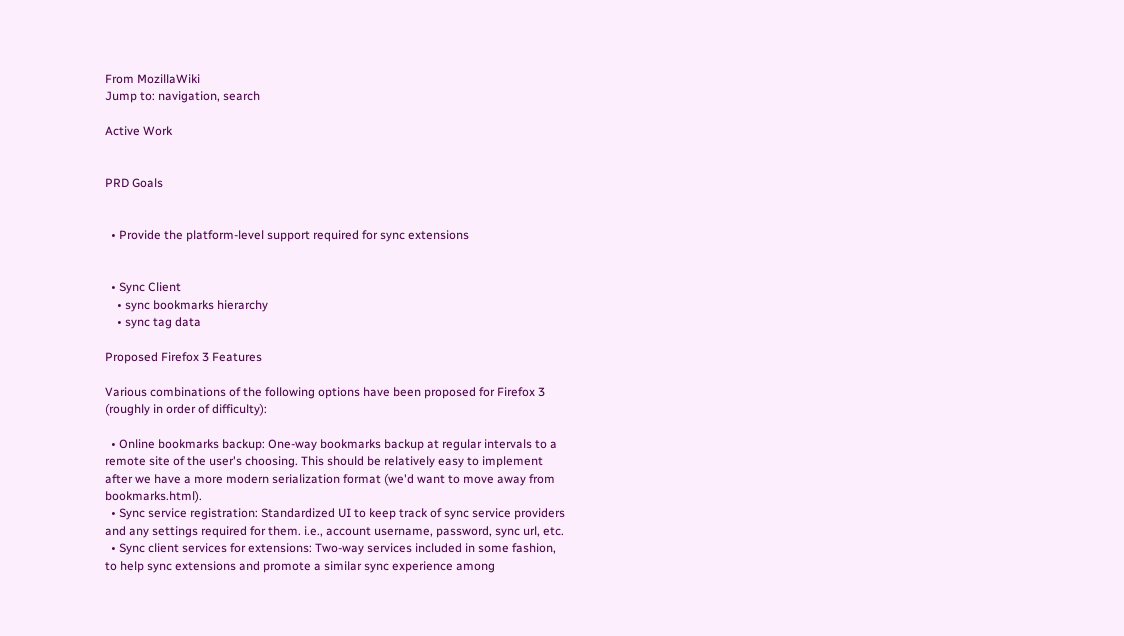From MozillaWiki
Jump to: navigation, search

Active Work


PRD Goals


  • Provide the platform-level support required for sync extensions


  • Sync Client
    • sync bookmarks hierarchy
    • sync tag data

Proposed Firefox 3 Features

Various combinations of the following options have been proposed for Firefox 3 (roughly in order of difficulty):

  • Online bookmarks backup: One-way bookmarks backup at regular intervals to a remote site of the user's choosing. This should be relatively easy to implement after we have a more modern serialization format (we'd want to move away from bookmarks.html).
  • Sync service registration: Standardized UI to keep track of sync service providers and any settings required for them. i.e., account username, password, sync url, etc.
  • Sync client services for extensions: Two-way services included in some fashion, to help sync extensions and promote a similar sync experience among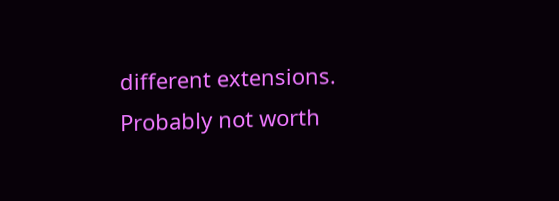different extensions. Probably not worth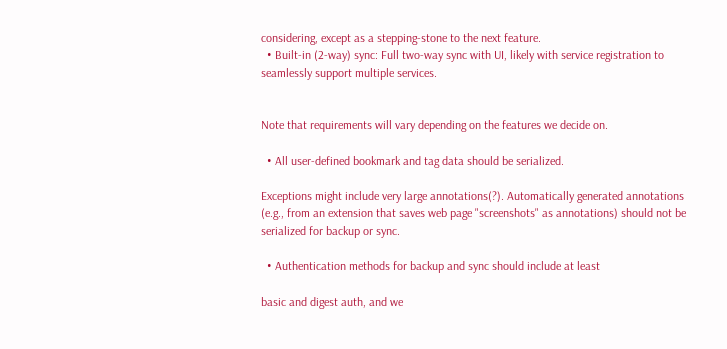considering, except as a stepping-stone to the next feature.
  • Built-in (2-way) sync: Full two-way sync with UI, likely with service registration to seamlessly support multiple services.


Note that requirements will vary depending on the features we decide on.

  • All user-defined bookmark and tag data should be serialized.

Exceptions might include very large annotations(?). Automatically generated annotations (e.g., from an extension that saves web page "screenshots" as annotations) should not be serialized for backup or sync.

  • Authentication methods for backup and sync should include at least

basic and digest auth, and we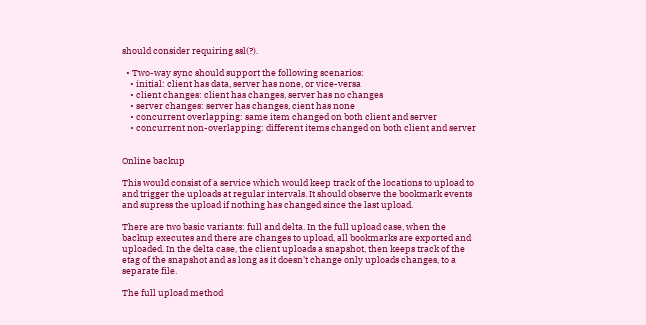should consider requiring ssl(?).

  • Two-way sync should support the following scenarios:
    • initial: client has data, server has none, or vice-versa
    • client changes: client has changes, server has no changes
    • server changes: server has changes, cient has none
    • concurrent overlapping: same item changed on both client and server
    • concurrent non-overlapping: different items changed on both client and server


Online backup

This would consist of a service which would keep track of the locations to upload to and trigger the uploads at regular intervals. It should observe the bookmark events and supress the upload if nothing has changed since the last upload.

There are two basic variants: full and delta. In the full upload case, when the backup executes and there are changes to upload, all bookmarks are exported and uploaded. In the delta case, the client uploads a snapshot, then keeps track of the etag of the snapshot and as long as it doesn't change only uploads changes, to a separate file.

The full upload method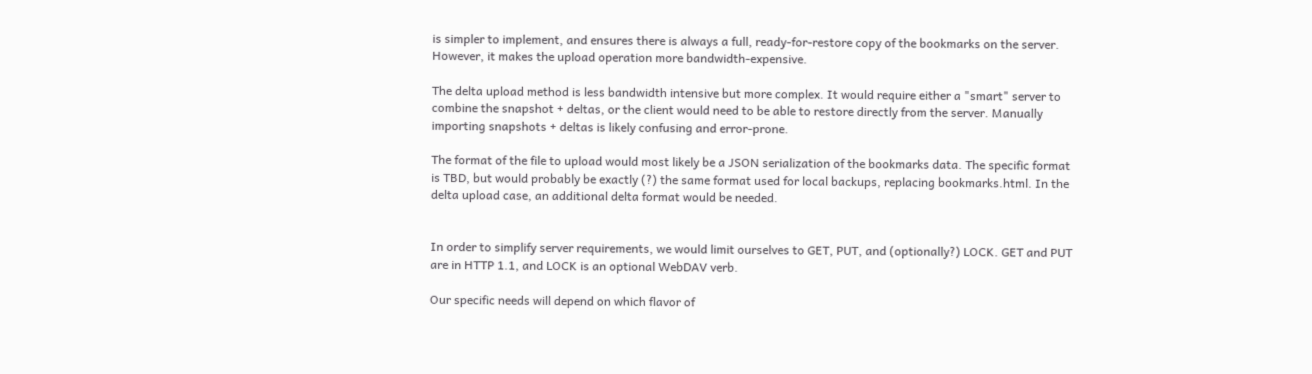is simpler to implement, and ensures there is always a full, ready-for-restore copy of the bookmarks on the server. However, it makes the upload operation more bandwidth-expensive.

The delta upload method is less bandwidth intensive but more complex. It would require either a "smart" server to combine the snapshot + deltas, or the client would need to be able to restore directly from the server. Manually importing snapshots + deltas is likely confusing and error-prone.

The format of the file to upload would most likely be a JSON serialization of the bookmarks data. The specific format is TBD, but would probably be exactly (?) the same format used for local backups, replacing bookmarks.html. In the delta upload case, an additional delta format would be needed.


In order to simplify server requirements, we would limit ourselves to GET, PUT, and (optionally?) LOCK. GET and PUT are in HTTP 1.1, and LOCK is an optional WebDAV verb.

Our specific needs will depend on which flavor of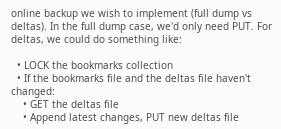online backup we wish to implement (full dump vs deltas). In the full dump case, we'd only need PUT. For deltas, we could do something like:

  • LOCK the bookmarks collection
  • If the bookmarks file and the deltas file haven't changed:
    • GET the deltas file
    • Append latest changes, PUT new deltas file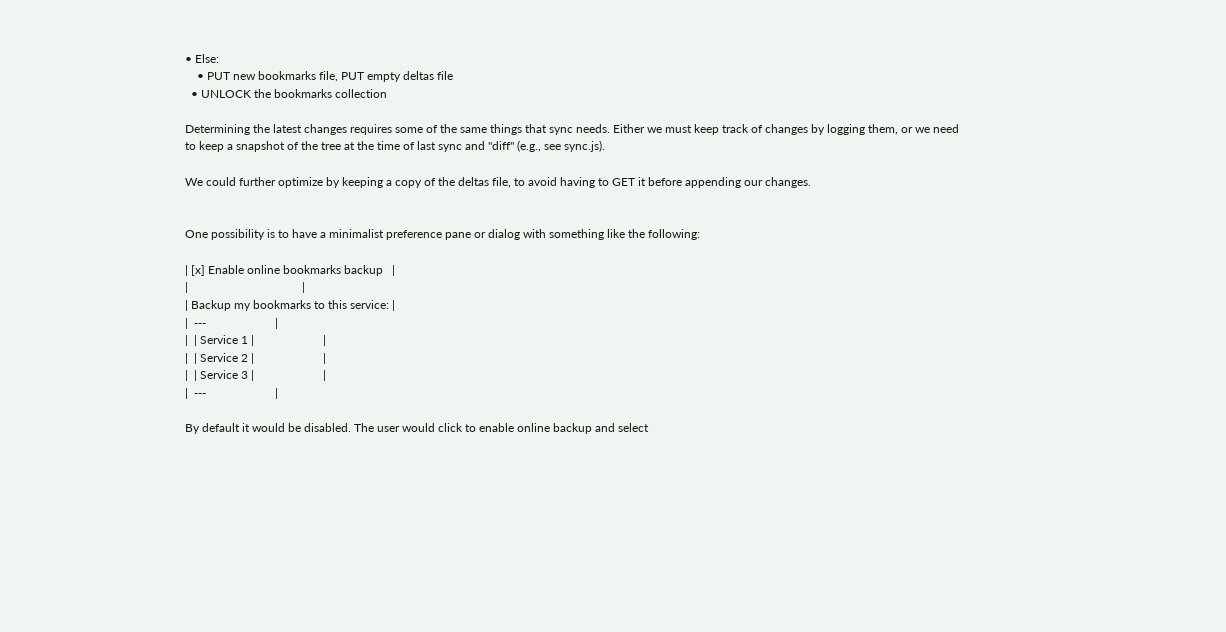• Else:
    • PUT new bookmarks file, PUT empty deltas file
  • UNLOCK the bookmarks collection

Determining the latest changes requires some of the same things that sync needs. Either we must keep track of changes by logging them, or we need to keep a snapshot of the tree at the time of last sync and "diff" (e.g., see sync.js).

We could further optimize by keeping a copy of the deltas file, to avoid having to GET it before appending our changes.


One possibility is to have a minimalist preference pane or dialog with something like the following:

| [x] Enable online bookmarks backup   |
|                                      |
| Backup my bookmarks to this service: |
|  ---                       |
|  | Service 1 |                       |
|  | Service 2 |                       |
|  | Service 3 |                       |
|  ---                       |

By default it would be disabled. The user would click to enable online backup and select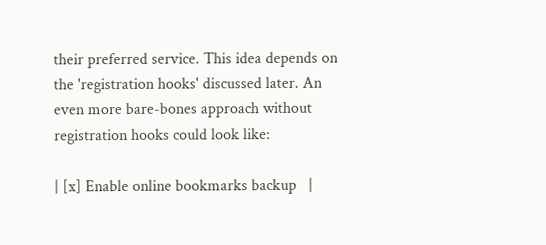their preferred service. This idea depends on the 'registration hooks' discussed later. An even more bare-bones approach without registration hooks could look like:

| [x] Enable online bookmarks backup   |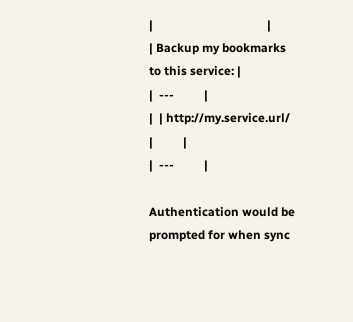|                                      |
| Backup my bookmarks to this service: |
|  ---          |
|  | http://my.service.url/ |          |
|  ---          |

Authentication would be prompted for when sync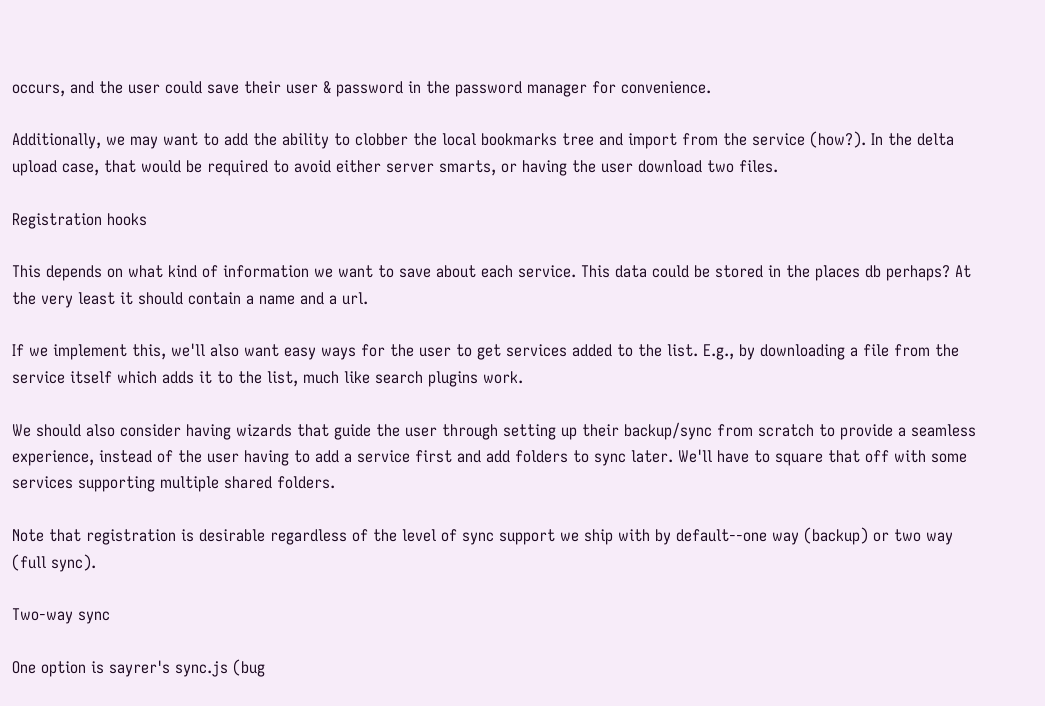occurs, and the user could save their user & password in the password manager for convenience.

Additionally, we may want to add the ability to clobber the local bookmarks tree and import from the service (how?). In the delta upload case, that would be required to avoid either server smarts, or having the user download two files.

Registration hooks

This depends on what kind of information we want to save about each service. This data could be stored in the places db perhaps? At the very least it should contain a name and a url.

If we implement this, we'll also want easy ways for the user to get services added to the list. E.g., by downloading a file from the service itself which adds it to the list, much like search plugins work.

We should also consider having wizards that guide the user through setting up their backup/sync from scratch to provide a seamless experience, instead of the user having to add a service first and add folders to sync later. We'll have to square that off with some services supporting multiple shared folders.

Note that registration is desirable regardless of the level of sync support we ship with by default--one way (backup) or two way (full sync).

Two-way sync

One option is sayrer's sync.js (bug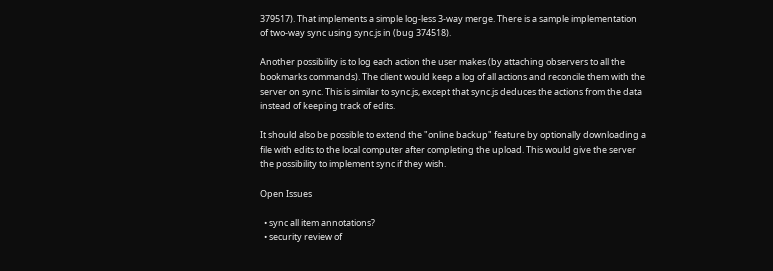379517). That implements a simple log-less 3-way merge. There is a sample implementation of two-way sync using sync.js in (bug 374518).

Another possibility is to log each action the user makes (by attaching observers to all the bookmarks commands). The client would keep a log of all actions and reconcile them with the server on sync. This is similar to sync.js, except that sync.js deduces the actions from the data instead of keeping track of edits.

It should also be possible to extend the "online backup" feature by optionally downloading a file with edits to the local computer after completing the upload. This would give the server the possibility to implement sync if they wish.

Open Issues

  • sync all item annotations?
  • security review of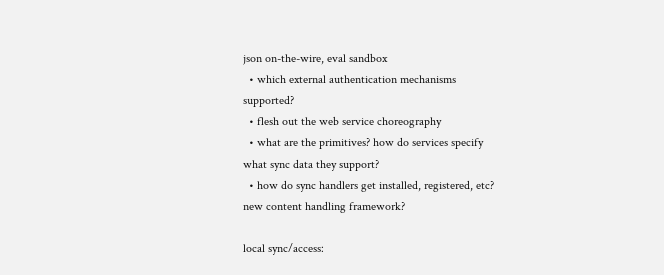json on-the-wire, eval sandbox
  • which external authentication mechanisms supported?
  • flesh out the web service choreography
  • what are the primitives? how do services specify what sync data they support?
  • how do sync handlers get installed, registered, etc? new content handling framework?

local sync/access: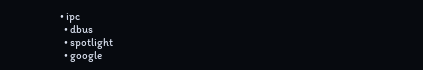• ipc
  • dbus
  • spotlight
  • google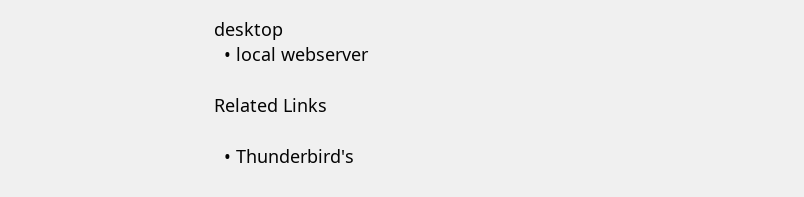desktop
  • local webserver

Related Links

  • Thunderbird's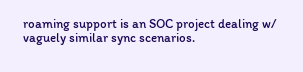roaming support is an SOC project dealing w/ vaguely similar sync scenarios.